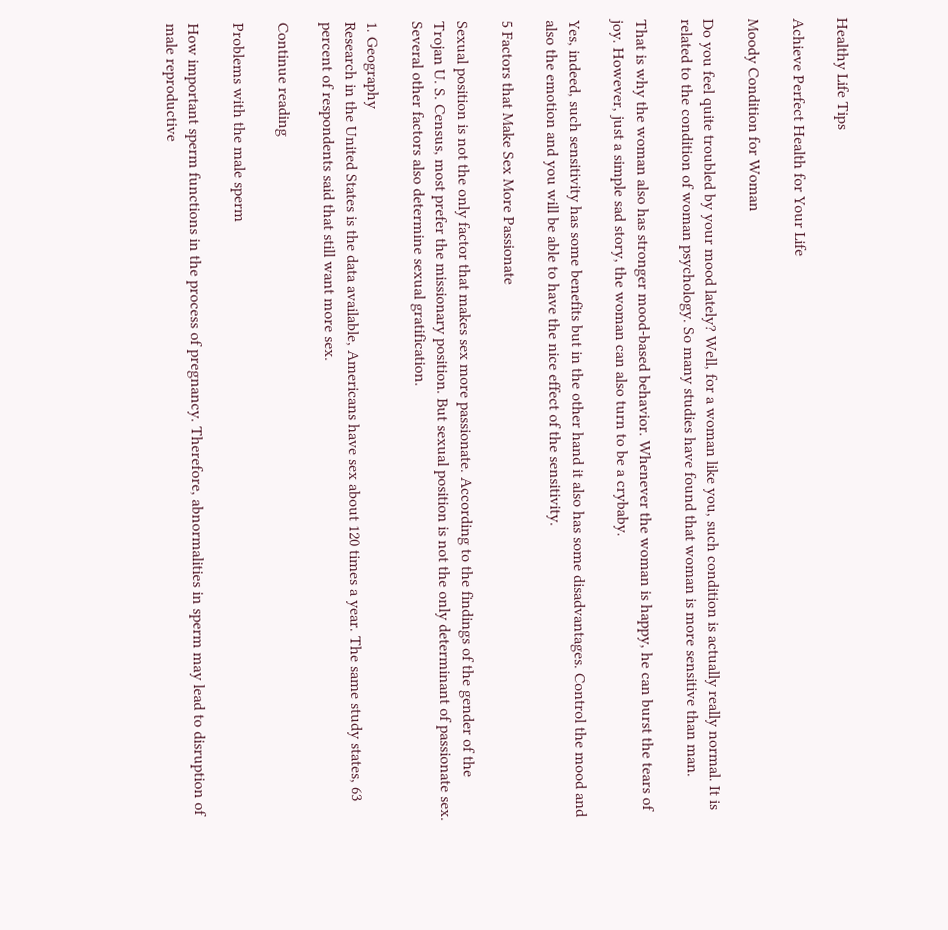Healthy Life Tips

Achieve Perfect Health for Your Life

Moody Condition for Woman

Do you feel quite troubled by your mood lately? Well, for a woman like you, such condition is actually really normal. It is related to the condition of woman psychology. So many studies have found that woman is more sensitive than man.

That is why the woman also has stronger mood-based behavior. Whenever the woman is happy, he can burst the tears of joy. However, just a simple sad story, the woman can also turn to be a crybaby.

Yes, indeed, such sensitivity has some benefits but in the other hand it also has some disadvantages. Control the mood and also the emotion and you will be able to have the nice effect of the sensitivity.

5 Factors that Make Sex More Passionate

Sexual position is not the only factor that makes sex more passionate. According to the findings of the gender of the Trojan U. S. Census, most prefer the missionary position. But sexual position is not the only determinant of passionate sex. Several other factors also determine sexual gratification.

1. Geography
Research in the United States is the data available, Americans have sex about 120 times a year. The same study states, 63 percent of respondents said that still want more sex.

Continue reading

Problems with the male sperm

How important sperm functions in the process of pregnancy. Therefore, abnormalities in sperm may lead to disruption of male reproductive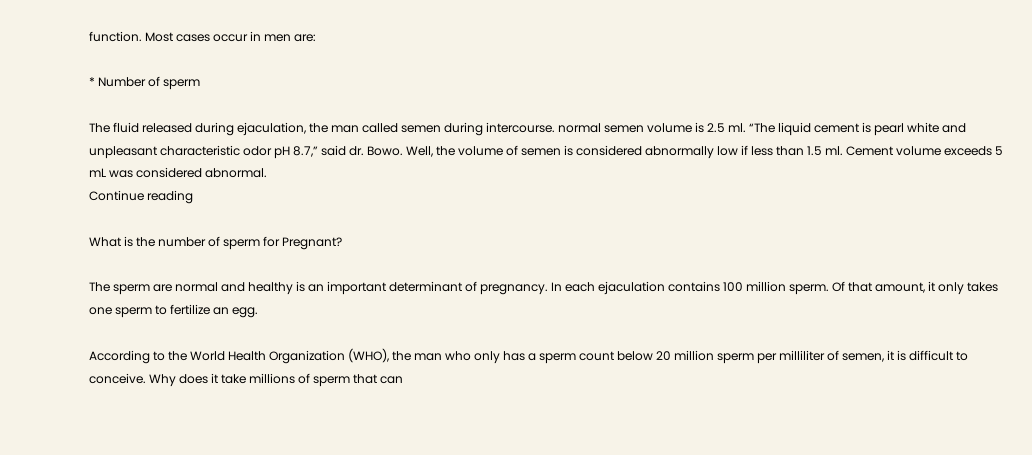function. Most cases occur in men are:

* Number of sperm

The fluid released during ejaculation, the man called semen during intercourse. normal semen volume is 2.5 ml. “The liquid cement is pearl white and unpleasant characteristic odor pH 8.7,” said dr. Bowo. Well, the volume of semen is considered abnormally low if less than 1.5 ml. Cement volume exceeds 5 mL was considered abnormal.
Continue reading

What is the number of sperm for Pregnant?

The sperm are normal and healthy is an important determinant of pregnancy. In each ejaculation contains 100 million sperm. Of that amount, it only takes one sperm to fertilize an egg.

According to the World Health Organization (WHO), the man who only has a sperm count below 20 million sperm per milliliter of semen, it is difficult to conceive. Why does it take millions of sperm that can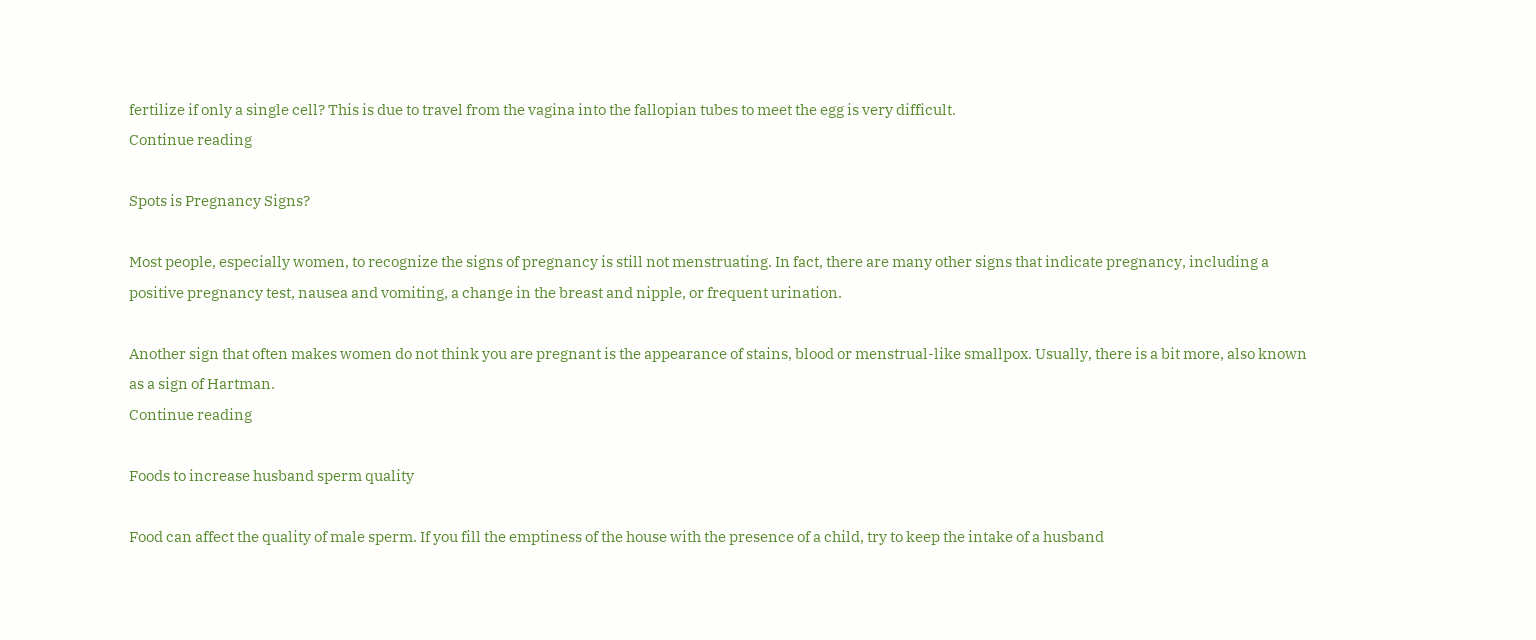fertilize if only a single cell? This is due to travel from the vagina into the fallopian tubes to meet the egg is very difficult.
Continue reading

Spots is Pregnancy Signs?

Most people, especially women, to recognize the signs of pregnancy is still not menstruating. In fact, there are many other signs that indicate pregnancy, including a positive pregnancy test, nausea and vomiting, a change in the breast and nipple, or frequent urination.

Another sign that often makes women do not think you are pregnant is the appearance of stains, blood or menstrual-like smallpox. Usually, there is a bit more, also known as a sign of Hartman.
Continue reading

Foods to increase husband sperm quality

Food can affect the quality of male sperm. If you fill the emptiness of the house with the presence of a child, try to keep the intake of a husband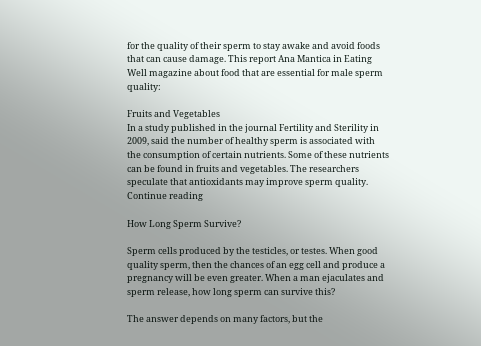for the quality of their sperm to stay awake and avoid foods that can cause damage. This report Ana Mantica in Eating Well magazine about food that are essential for male sperm quality:

Fruits and Vegetables
In a study published in the journal Fertility and Sterility in 2009, said the number of healthy sperm is associated with the consumption of certain nutrients. Some of these nutrients can be found in fruits and vegetables. The researchers speculate that antioxidants may improve sperm quality.
Continue reading

How Long Sperm Survive?

Sperm cells produced by the testicles, or testes. When good quality sperm, then the chances of an egg cell and produce a pregnancy will be even greater. When a man ejaculates and sperm release, how long sperm can survive this?

The answer depends on many factors, but the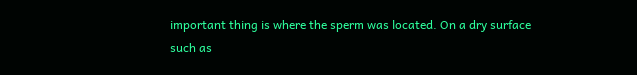important thing is where the sperm was located. On a dry surface such as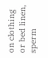on clothing or bed linen, sperm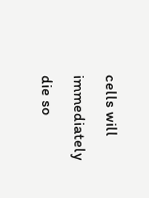cells will immediately die so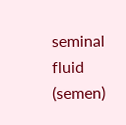seminal fluid (semen)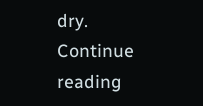dry.
Continue reading